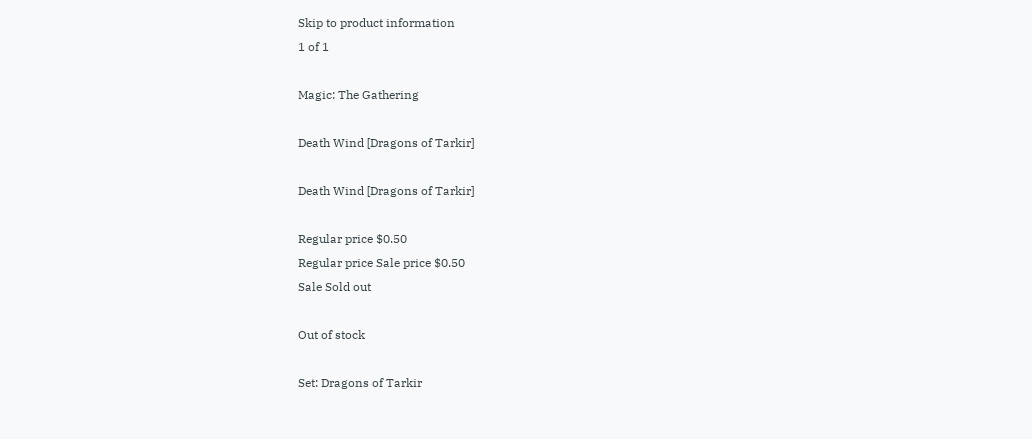Skip to product information
1 of 1

Magic: The Gathering

Death Wind [Dragons of Tarkir]

Death Wind [Dragons of Tarkir]

Regular price $0.50
Regular price Sale price $0.50
Sale Sold out

Out of stock

Set: Dragons of Tarkir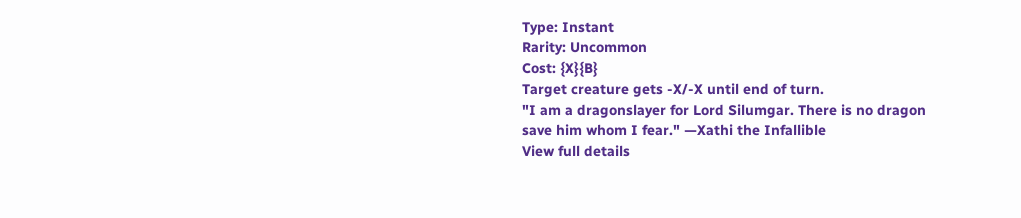Type: Instant
Rarity: Uncommon
Cost: {X}{B}
Target creature gets -X/-X until end of turn.
"I am a dragonslayer for Lord Silumgar. There is no dragon save him whom I fear." —Xathi the Infallible
View full details